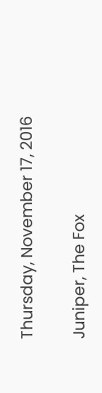Thursday, November 17, 2016

Juniper, The Fox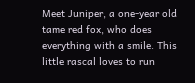Meet Juniper, a one-year old tame red fox, who does everything with a smile. This little rascal loves to run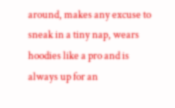around, makes any excuse to sneak in a tiny nap, wears hoodies like a pro and is always up for an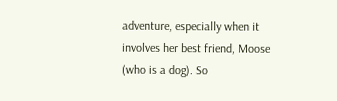adventure, especially when it involves her best friend, Moose (who is a dog). So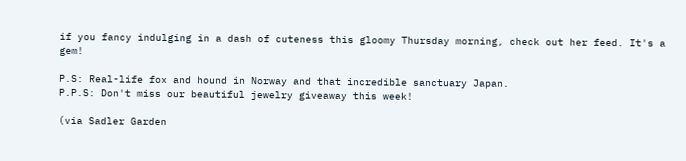if you fancy indulging in a dash of cuteness this gloomy Thursday morning, check out her feed. It's a gem!

P.S: Real-life fox and hound in Norway and that incredible sanctuary Japan.
P.P.S: Don't miss our beautiful jewelry giveaway this week!

(via Sadler Garden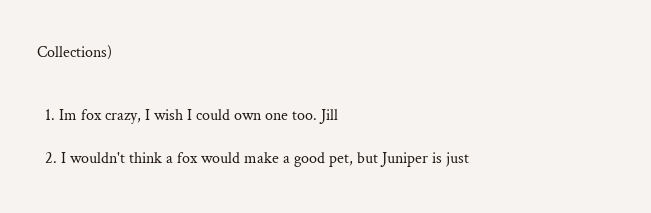Collections)


  1. Im fox crazy, I wish I could own one too. Jill

  2. I wouldn't think a fox would make a good pet, but Juniper is just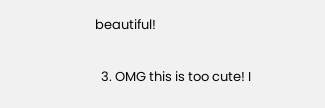beautiful!

  3. OMG this is too cute! I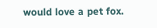would love a pet fox.